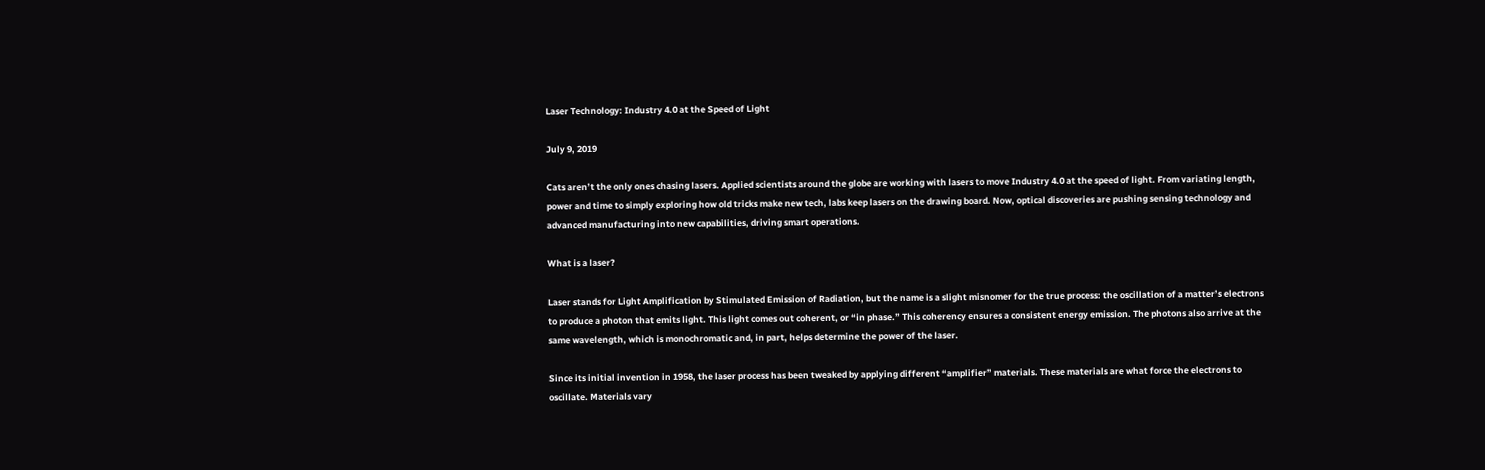Laser Technology: Industry 4.0 at the Speed of Light

July 9, 2019

Cats aren’t the only ones chasing lasers. Applied scientists around the globe are working with lasers to move Industry 4.0 at the speed of light. From variating length, power and time to simply exploring how old tricks make new tech, labs keep lasers on the drawing board. Now, optical discoveries are pushing sensing technology and advanced manufacturing into new capabilities, driving smart operations.

What is a laser?

Laser stands for Light Amplification by Stimulated Emission of Radiation, but the name is a slight misnomer for the true process: the oscillation of a matter’s electrons to produce a photon that emits light. This light comes out coherent, or “in phase.” This coherency ensures a consistent energy emission. The photons also arrive at the same wavelength, which is monochromatic and, in part, helps determine the power of the laser.

Since its initial invention in 1958, the laser process has been tweaked by applying different “amplifier” materials. These materials are what force the electrons to oscillate. Materials vary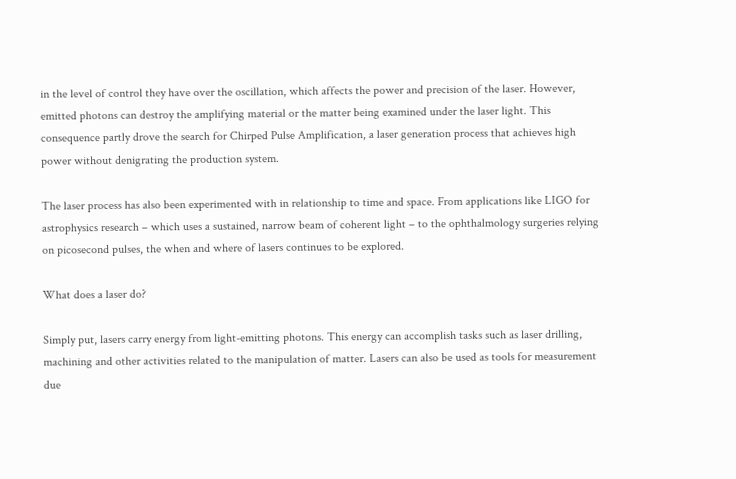in the level of control they have over the oscillation, which affects the power and precision of the laser. However, emitted photons can destroy the amplifying material or the matter being examined under the laser light. This consequence partly drove the search for Chirped Pulse Amplification, a laser generation process that achieves high power without denigrating the production system.

The laser process has also been experimented with in relationship to time and space. From applications like LIGO for astrophysics research – which uses a sustained, narrow beam of coherent light – to the ophthalmology surgeries relying on picosecond pulses, the when and where of lasers continues to be explored.

What does a laser do?

Simply put, lasers carry energy from light-emitting photons. This energy can accomplish tasks such as laser drilling, machining and other activities related to the manipulation of matter. Lasers can also be used as tools for measurement due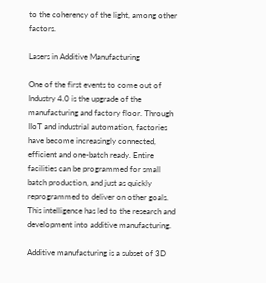to the coherency of the light, among other factors.

Lasers in Additive Manufacturing

One of the first events to come out of Industry 4.0 is the upgrade of the manufacturing and factory floor. Through IIoT and industrial automation, factories have become increasingly connected, efficient and one-batch ready. Entire facilities can be programmed for small batch production, and just as quickly reprogrammed to deliver on other goals. This intelligence has led to the research and development into additive manufacturing.

Additive manufacturing is a subset of 3D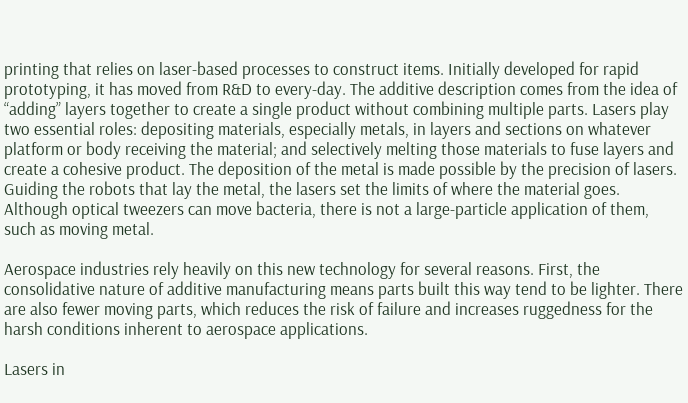printing that relies on laser-based processes to construct items. Initially developed for rapid prototyping, it has moved from R&D to every-day. The additive description comes from the idea of “adding” layers together to create a single product without combining multiple parts. Lasers play two essential roles: depositing materials, especially metals, in layers and sections on whatever platform or body receiving the material; and selectively melting those materials to fuse layers and create a cohesive product. The deposition of the metal is made possible by the precision of lasers. Guiding the robots that lay the metal, the lasers set the limits of where the material goes. Although optical tweezers can move bacteria, there is not a large-particle application of them, such as moving metal.

Aerospace industries rely heavily on this new technology for several reasons. First, the consolidative nature of additive manufacturing means parts built this way tend to be lighter. There are also fewer moving parts, which reduces the risk of failure and increases ruggedness for the harsh conditions inherent to aerospace applications.

Lasers in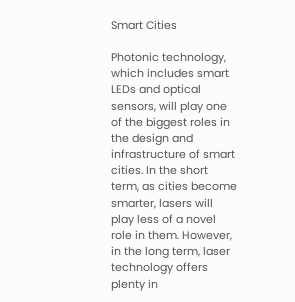Smart Cities

Photonic technology, which includes smart LEDs and optical sensors, will play one of the biggest roles in the design and infrastructure of smart cities. In the short term, as cities become smarter, lasers will play less of a novel role in them. However, in the long term, laser technology offers plenty in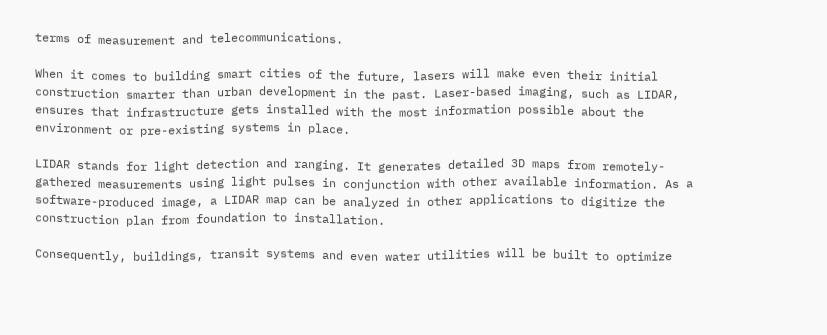terms of measurement and telecommunications.

When it comes to building smart cities of the future, lasers will make even their initial construction smarter than urban development in the past. Laser-based imaging, such as LIDAR, ensures that infrastructure gets installed with the most information possible about the environment or pre-existing systems in place.

LIDAR stands for light detection and ranging. It generates detailed 3D maps from remotely-gathered measurements using light pulses in conjunction with other available information. As a software-produced image, a LIDAR map can be analyzed in other applications to digitize the construction plan from foundation to installation.

Consequently, buildings, transit systems and even water utilities will be built to optimize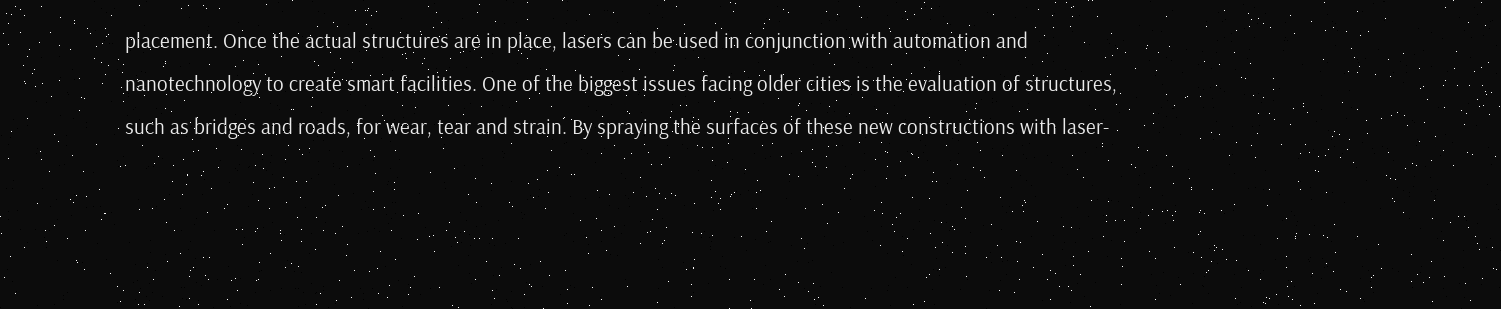placement. Once the actual structures are in place, lasers can be used in conjunction with automation and nanotechnology to create smart facilities. One of the biggest issues facing older cities is the evaluation of structures, such as bridges and roads, for wear, tear and strain. By spraying the surfaces of these new constructions with laser-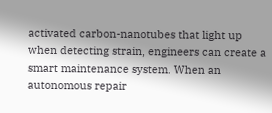activated carbon-nanotubes that light up when detecting strain, engineers can create a smart maintenance system. When an autonomous repair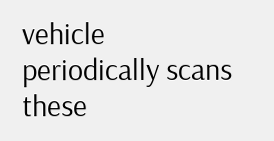vehicle periodically scans these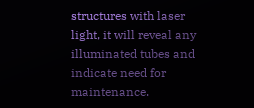structures with laser light, it will reveal any illuminated tubes and indicate need for maintenance.